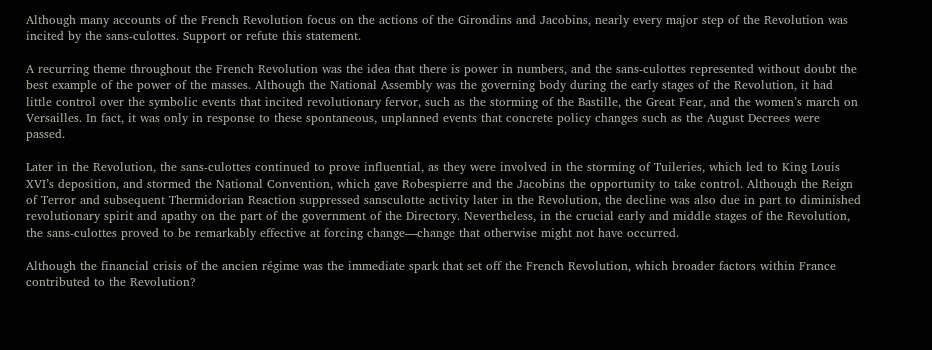Although many accounts of the French Revolution focus on the actions of the Girondins and Jacobins, nearly every major step of the Revolution was incited by the sans-culottes. Support or refute this statement.

A recurring theme throughout the French Revolution was the idea that there is power in numbers, and the sans-culottes represented without doubt the best example of the power of the masses. Although the National Assembly was the governing body during the early stages of the Revolution, it had little control over the symbolic events that incited revolutionary fervor, such as the storming of the Bastille, the Great Fear, and the women’s march on Versailles. In fact, it was only in response to these spontaneous, unplanned events that concrete policy changes such as the August Decrees were passed.

Later in the Revolution, the sans-culottes continued to prove influential, as they were involved in the storming of Tuileries, which led to King Louis XVI’s deposition, and stormed the National Convention, which gave Robespierre and the Jacobins the opportunity to take control. Although the Reign of Terror and subsequent Thermidorian Reaction suppressed sansculotte activity later in the Revolution, the decline was also due in part to diminished revolutionary spirit and apathy on the part of the government of the Directory. Nevertheless, in the crucial early and middle stages of the Revolution, the sans-culottes proved to be remarkably effective at forcing change—change that otherwise might not have occurred.

Although the financial crisis of the ancien régime was the immediate spark that set off the French Revolution, which broader factors within France contributed to the Revolution?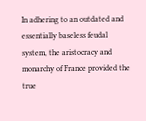In adhering to an outdated and essentially baseless feudal system, the aristocracy and monarchy of France provided the true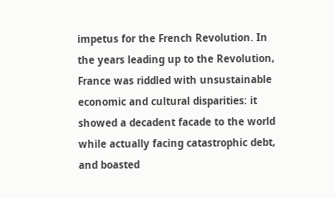impetus for the French Revolution. In the years leading up to the Revolution, France was riddled with unsustainable economic and cultural disparities: it showed a decadent facade to the world while actually facing catastrophic debt, and boasted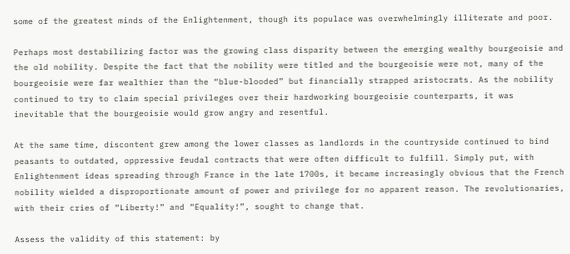some of the greatest minds of the Enlightenment, though its populace was overwhelmingly illiterate and poor.

Perhaps most destabilizing factor was the growing class disparity between the emerging wealthy bourgeoisie and the old nobility. Despite the fact that the nobility were titled and the bourgeoisie were not, many of the bourgeoisie were far wealthier than the “blue-blooded” but financially strapped aristocrats. As the nobility continued to try to claim special privileges over their hardworking bourgeoisie counterparts, it was inevitable that the bourgeoisie would grow angry and resentful.

At the same time, discontent grew among the lower classes as landlords in the countryside continued to bind peasants to outdated, oppressive feudal contracts that were often difficult to fulfill. Simply put, with Enlightenment ideas spreading through France in the late 1700s, it became increasingly obvious that the French nobility wielded a disproportionate amount of power and privilege for no apparent reason. The revolutionaries, with their cries of “Liberty!” and “Equality!”, sought to change that.

Assess the validity of this statement: by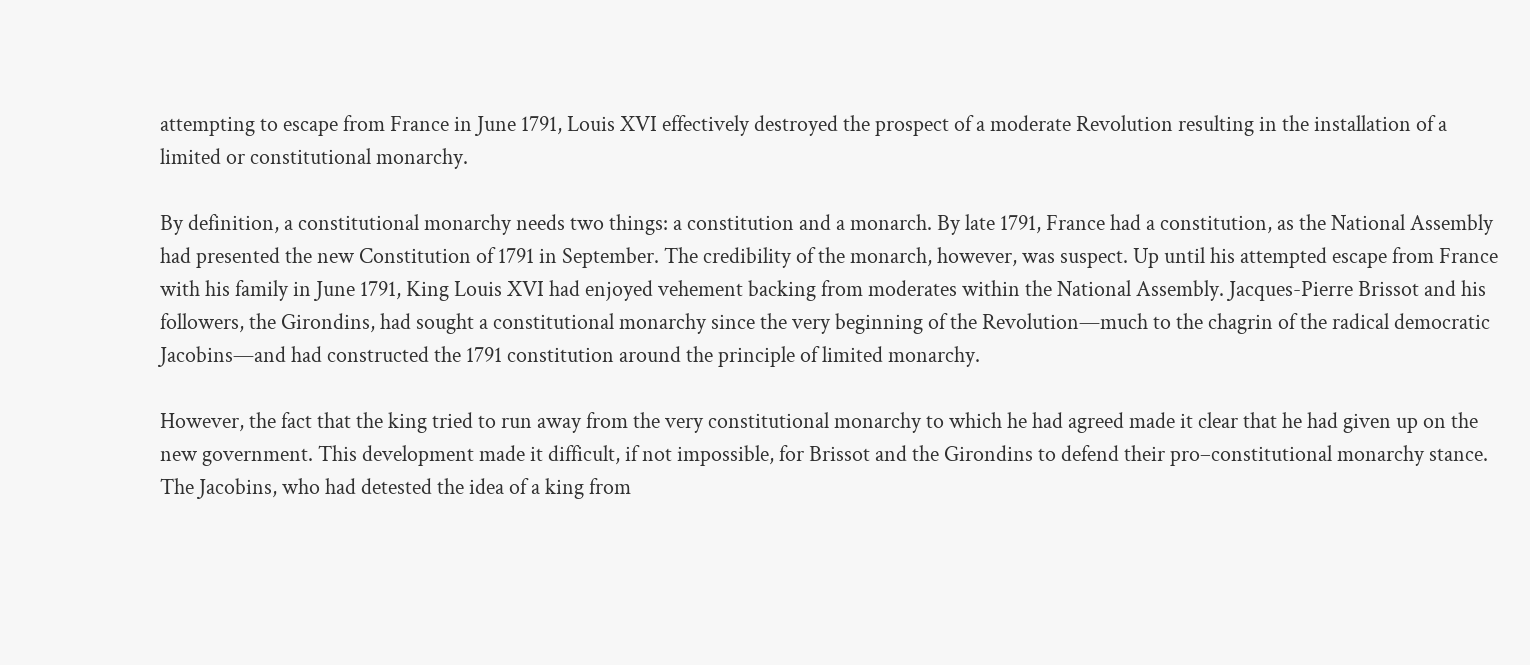attempting to escape from France in June 1791, Louis XVI effectively destroyed the prospect of a moderate Revolution resulting in the installation of a limited or constitutional monarchy.

By definition, a constitutional monarchy needs two things: a constitution and a monarch. By late 1791, France had a constitution, as the National Assembly had presented the new Constitution of 1791 in September. The credibility of the monarch, however, was suspect. Up until his attempted escape from France with his family in June 1791, King Louis XVI had enjoyed vehement backing from moderates within the National Assembly. Jacques-Pierre Brissot and his followers, the Girondins, had sought a constitutional monarchy since the very beginning of the Revolution—much to the chagrin of the radical democratic Jacobins—and had constructed the 1791 constitution around the principle of limited monarchy.

However, the fact that the king tried to run away from the very constitutional monarchy to which he had agreed made it clear that he had given up on the new government. This development made it difficult, if not impossible, for Brissot and the Girondins to defend their pro–constitutional monarchy stance. The Jacobins, who had detested the idea of a king from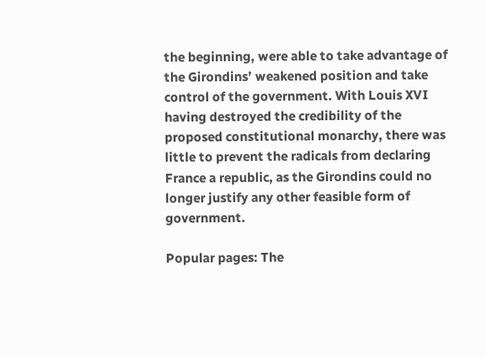the beginning, were able to take advantage of the Girondins’ weakened position and take control of the government. With Louis XVI having destroyed the credibility of the proposed constitutional monarchy, there was little to prevent the radicals from declaring France a republic, as the Girondins could no longer justify any other feasible form of government.

Popular pages: The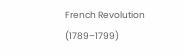French Revolution (1789–1799)